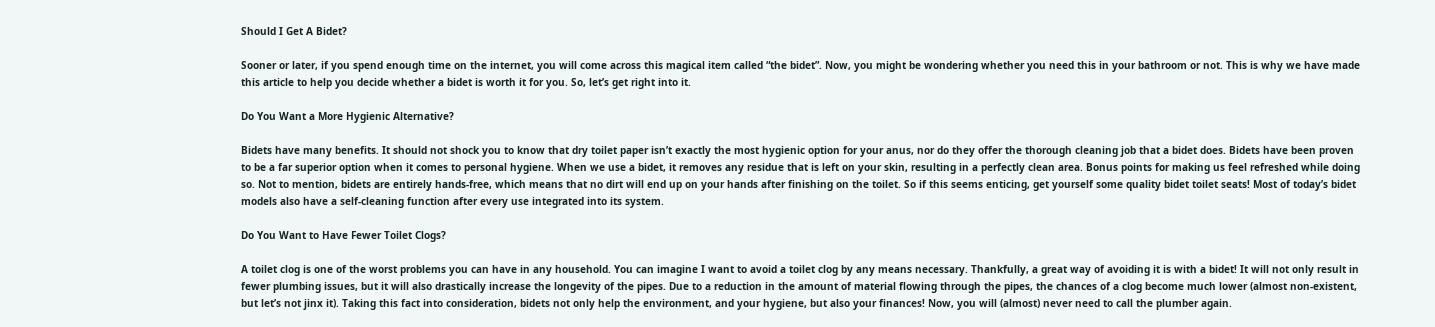Should I Get A Bidet?

Sooner or later, if you spend enough time on the internet, you will come across this magical item called “the bidet”. Now, you might be wondering whether you need this in your bathroom or not. This is why we have made this article to help you decide whether a bidet is worth it for you. So, let’s get right into it.

Do You Want a More Hygienic Alternative?

Bidets have many benefits. It should not shock you to know that dry toilet paper isn’t exactly the most hygienic option for your anus, nor do they offer the thorough cleaning job that a bidet does. Bidets have been proven to be a far superior option when it comes to personal hygiene. When we use a bidet, it removes any residue that is left on your skin, resulting in a perfectly clean area. Bonus points for making us feel refreshed while doing so. Not to mention, bidets are entirely hands-free, which means that no dirt will end up on your hands after finishing on the toilet. So if this seems enticing, get yourself some quality bidet toilet seats! Most of today’s bidet models also have a self-cleaning function after every use integrated into its system.

Do You Want to Have Fewer Toilet Clogs?

A toilet clog is one of the worst problems you can have in any household. You can imagine I want to avoid a toilet clog by any means necessary. Thankfully, a great way of avoiding it is with a bidet! It will not only result in fewer plumbing issues, but it will also drastically increase the longevity of the pipes. Due to a reduction in the amount of material flowing through the pipes, the chances of a clog become much lower (almost non-existent, but let’s not jinx it). Taking this fact into consideration, bidets not only help the environment, and your hygiene, but also your finances! Now, you will (almost) never need to call the plumber again.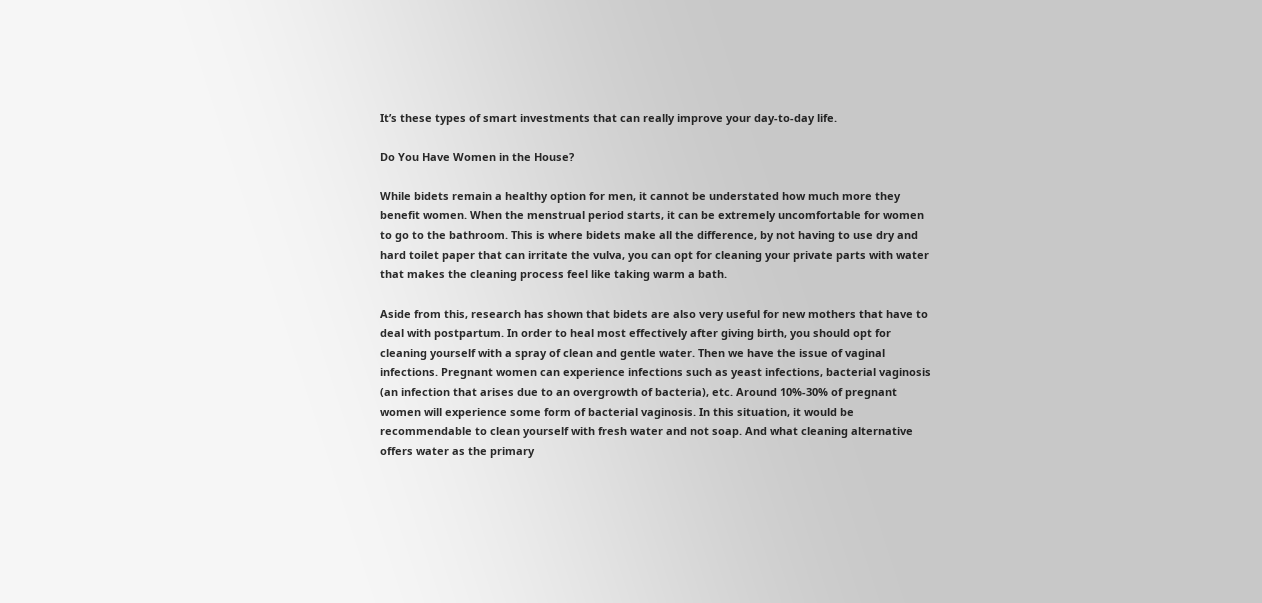It’s these types of smart investments that can really improve your day-to-day life.

Do You Have Women in the House?

While bidets remain a healthy option for men, it cannot be understated how much more they benefit women. When the menstrual period starts, it can be extremely uncomfortable for women to go to the bathroom. This is where bidets make all the difference, by not having to use dry and hard toilet paper that can irritate the vulva, you can opt for cleaning your private parts with water that makes the cleaning process feel like taking warm a bath.

Aside from this, research has shown that bidets are also very useful for new mothers that have to deal with postpartum. In order to heal most effectively after giving birth, you should opt for cleaning yourself with a spray of clean and gentle water. Then we have the issue of vaginal infections. Pregnant women can experience infections such as yeast infections, bacterial vaginosis (an infection that arises due to an overgrowth of bacteria), etc. Around 10%-30% of pregnant women will experience some form of bacterial vaginosis. In this situation, it would be recommendable to clean yourself with fresh water and not soap. And what cleaning alternative offers water as the primary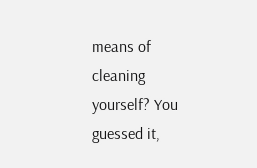means of cleaning yourself? You guessed it,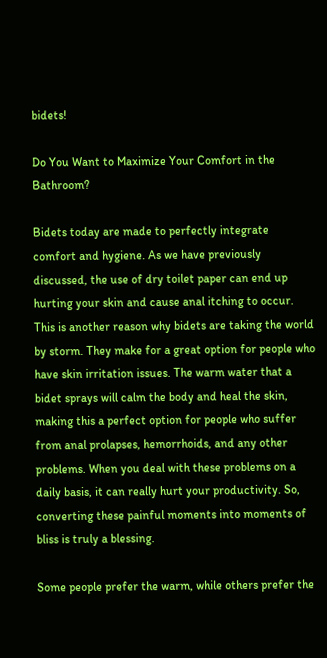bidets!

Do You Want to Maximize Your Comfort in the Bathroom?

Bidets today are made to perfectly integrate comfort and hygiene. As we have previously discussed, the use of dry toilet paper can end up hurting your skin and cause anal itching to occur. This is another reason why bidets are taking the world by storm. They make for a great option for people who have skin irritation issues. The warm water that a bidet sprays will calm the body and heal the skin, making this a perfect option for people who suffer from anal prolapses, hemorrhoids, and any other problems. When you deal with these problems on a daily basis, it can really hurt your productivity. So, converting these painful moments into moments of bliss is truly a blessing.

Some people prefer the warm, while others prefer the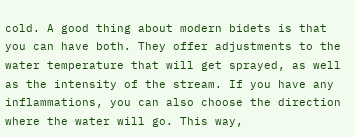cold. A good thing about modern bidets is that you can have both. They offer adjustments to the water temperature that will get sprayed, as well as the intensity of the stream. If you have any inflammations, you can also choose the direction where the water will go. This way,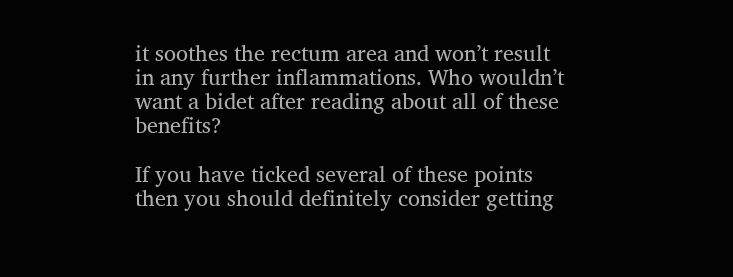it soothes the rectum area and won’t result in any further inflammations. Who wouldn’t want a bidet after reading about all of these benefits?

If you have ticked several of these points then you should definitely consider getting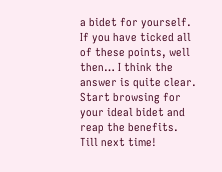a bidet for yourself. If you have ticked all of these points, well then… I think the answer is quite clear. Start browsing for your ideal bidet and reap the benefits. Till next time!